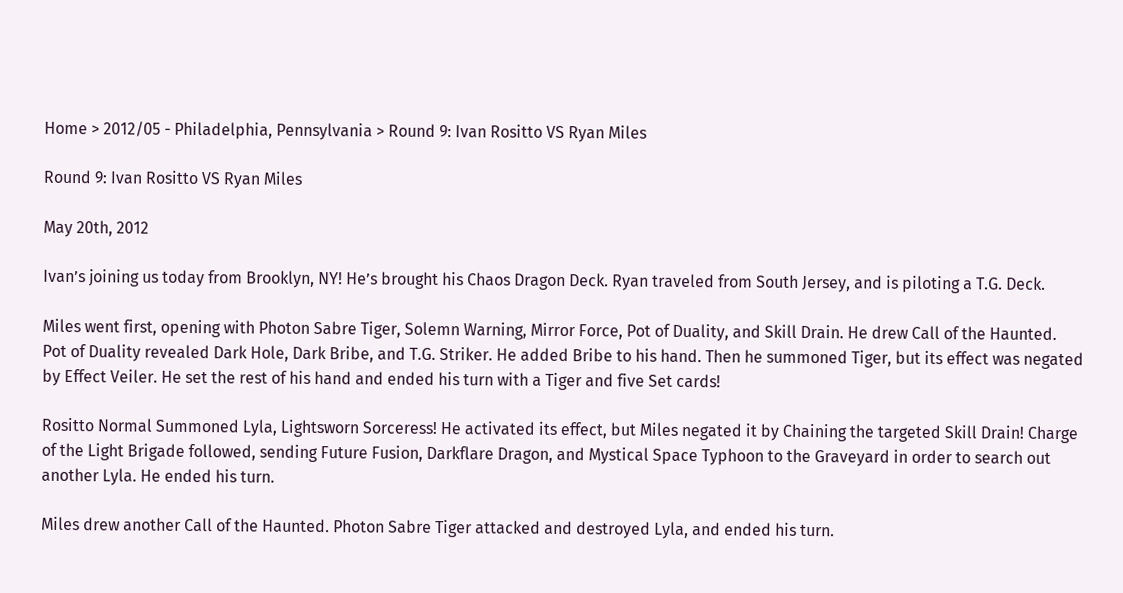Home > 2012/05 - Philadelphia, Pennsylvania > Round 9: Ivan Rositto VS Ryan Miles

Round 9: Ivan Rositto VS Ryan Miles

May 20th, 2012

Ivan’s joining us today from Brooklyn, NY! He’s brought his Chaos Dragon Deck. Ryan traveled from South Jersey, and is piloting a T.G. Deck.

Miles went first, opening with Photon Sabre Tiger, Solemn Warning, Mirror Force, Pot of Duality, and Skill Drain. He drew Call of the Haunted. Pot of Duality revealed Dark Hole, Dark Bribe, and T.G. Striker. He added Bribe to his hand. Then he summoned Tiger, but its effect was negated by Effect Veiler. He set the rest of his hand and ended his turn with a Tiger and five Set cards!

Rositto Normal Summoned Lyla, Lightsworn Sorceress! He activated its effect, but Miles negated it by Chaining the targeted Skill Drain! Charge of the Light Brigade followed, sending Future Fusion, Darkflare Dragon, and Mystical Space Typhoon to the Graveyard in order to search out another Lyla. He ended his turn.

Miles drew another Call of the Haunted. Photon Sabre Tiger attacked and destroyed Lyla, and ended his turn.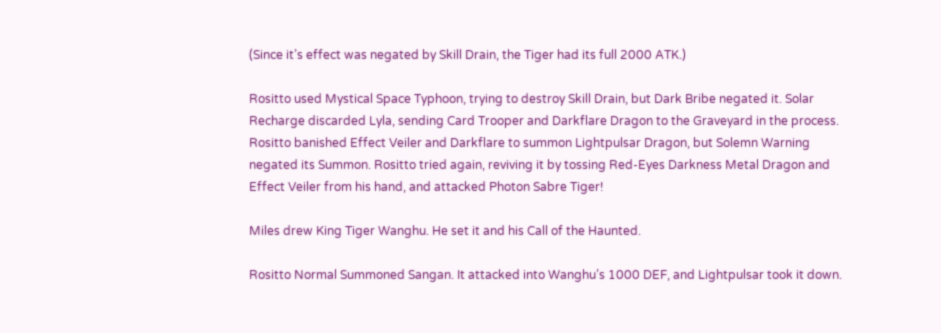(Since it’s effect was negated by Skill Drain, the Tiger had its full 2000 ATK.)

Rositto used Mystical Space Typhoon, trying to destroy Skill Drain, but Dark Bribe negated it. Solar Recharge discarded Lyla, sending Card Trooper and Darkflare Dragon to the Graveyard in the process. Rositto banished Effect Veiler and Darkflare to summon Lightpulsar Dragon, but Solemn Warning negated its Summon. Rositto tried again, reviving it by tossing Red-Eyes Darkness Metal Dragon and Effect Veiler from his hand, and attacked Photon Sabre Tiger!

Miles drew King Tiger Wanghu. He set it and his Call of the Haunted.

Rositto Normal Summoned Sangan. It attacked into Wanghu’s 1000 DEF, and Lightpulsar took it down.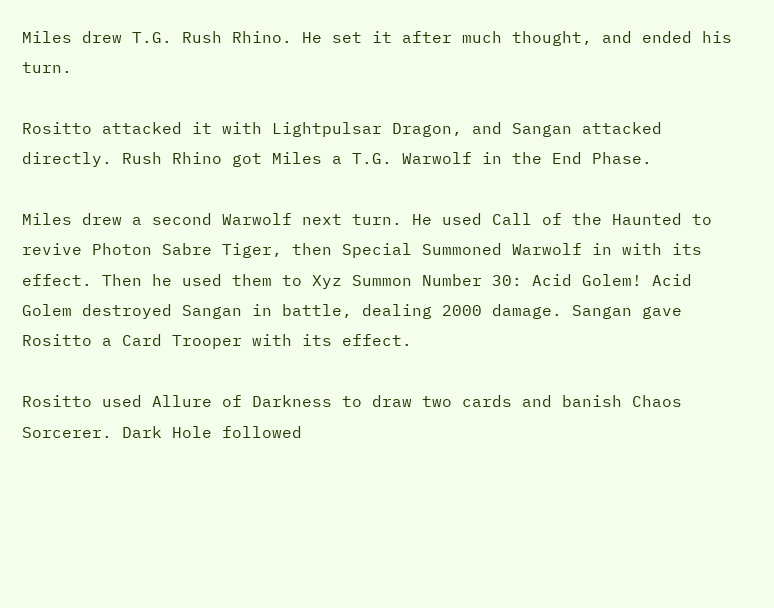Miles drew T.G. Rush Rhino. He set it after much thought, and ended his turn.

Rositto attacked it with Lightpulsar Dragon, and Sangan attacked directly. Rush Rhino got Miles a T.G. Warwolf in the End Phase.

Miles drew a second Warwolf next turn. He used Call of the Haunted to revive Photon Sabre Tiger, then Special Summoned Warwolf in with its effect. Then he used them to Xyz Summon Number 30: Acid Golem! Acid Golem destroyed Sangan in battle, dealing 2000 damage. Sangan gave Rositto a Card Trooper with its effect.

Rositto used Allure of Darkness to draw two cards and banish Chaos Sorcerer. Dark Hole followed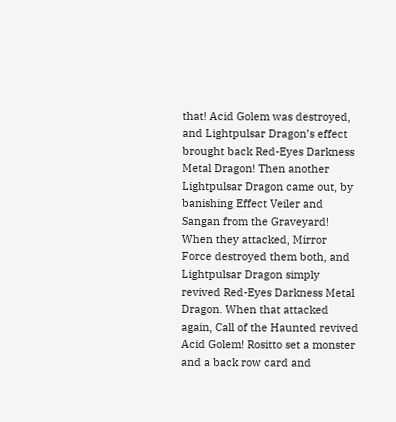that! Acid Golem was destroyed, and Lightpulsar Dragon’s effect brought back Red-Eyes Darkness Metal Dragon! Then another Lightpulsar Dragon came out, by banishing Effect Veiler and Sangan from the Graveyard! When they attacked, Mirror Force destroyed them both, and Lightpulsar Dragon simply revived Red-Eyes Darkness Metal Dragon. When that attacked again, Call of the Haunted revived Acid Golem! Rositto set a monster and a back row card and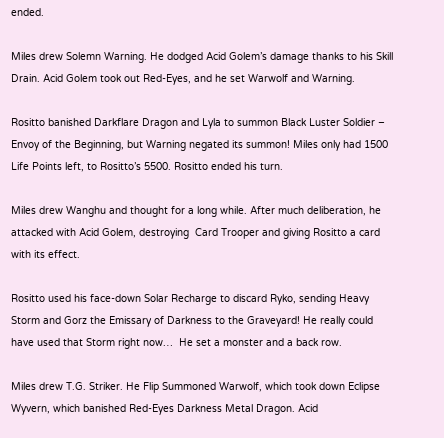ended.

Miles drew Solemn Warning. He dodged Acid Golem’s damage thanks to his Skill Drain. Acid Golem took out Red-Eyes, and he set Warwolf and Warning.

Rositto banished Darkflare Dragon and Lyla to summon Black Luster Soldier – Envoy of the Beginning, but Warning negated its summon! Miles only had 1500 Life Points left, to Rositto’s 5500. Rositto ended his turn.

Miles drew Wanghu and thought for a long while. After much deliberation, he attacked with Acid Golem, destroying  Card Trooper and giving Rositto a card with its effect.

Rositto used his face-down Solar Recharge to discard Ryko, sending Heavy Storm and Gorz the Emissary of Darkness to the Graveyard! He really could have used that Storm right now…  He set a monster and a back row.

Miles drew T.G. Striker. He Flip Summoned Warwolf, which took down Eclipse Wyvern, which banished Red-Eyes Darkness Metal Dragon. Acid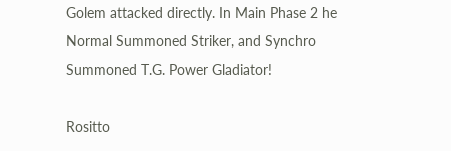Golem attacked directly. In Main Phase 2 he Normal Summoned Striker, and Synchro Summoned T.G. Power Gladiator!

Rositto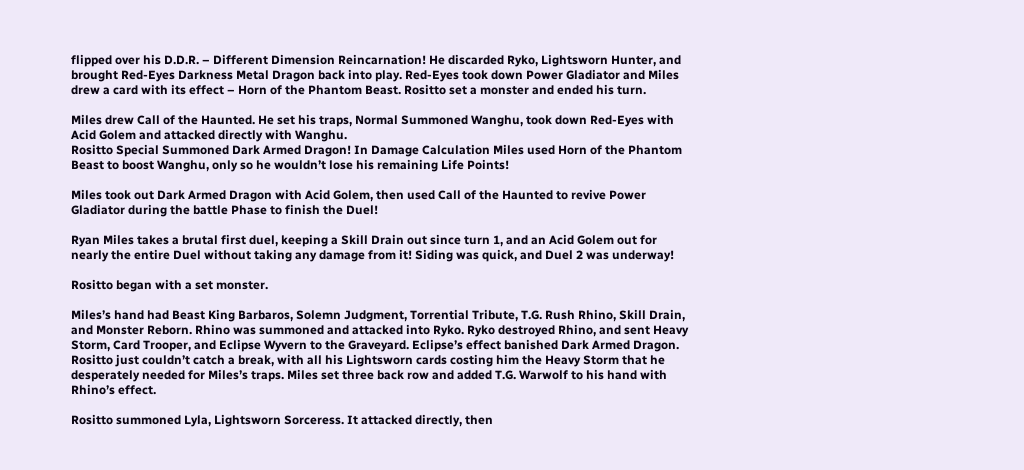flipped over his D.D.R. – Different Dimension Reincarnation! He discarded Ryko, Lightsworn Hunter, and brought Red-Eyes Darkness Metal Dragon back into play. Red-Eyes took down Power Gladiator and Miles drew a card with its effect – Horn of the Phantom Beast. Rositto set a monster and ended his turn.

Miles drew Call of the Haunted. He set his traps, Normal Summoned Wanghu, took down Red-Eyes with Acid Golem and attacked directly with Wanghu.
Rositto Special Summoned Dark Armed Dragon! In Damage Calculation Miles used Horn of the Phantom Beast to boost Wanghu, only so he wouldn’t lose his remaining Life Points!

Miles took out Dark Armed Dragon with Acid Golem, then used Call of the Haunted to revive Power Gladiator during the battle Phase to finish the Duel!

Ryan Miles takes a brutal first duel, keeping a Skill Drain out since turn 1, and an Acid Golem out for nearly the entire Duel without taking any damage from it! Siding was quick, and Duel 2 was underway!

Rositto began with a set monster.

Miles’s hand had Beast King Barbaros, Solemn Judgment, Torrential Tribute, T.G. Rush Rhino, Skill Drain, and Monster Reborn. Rhino was summoned and attacked into Ryko. Ryko destroyed Rhino, and sent Heavy Storm, Card Trooper, and Eclipse Wyvern to the Graveyard. Eclipse’s effect banished Dark Armed Dragon. Rositto just couldn’t catch a break, with all his Lightsworn cards costing him the Heavy Storm that he desperately needed for Miles’s traps. Miles set three back row and added T.G. Warwolf to his hand with Rhino’s effect.

Rositto summoned Lyla, Lightsworn Sorceress. It attacked directly, then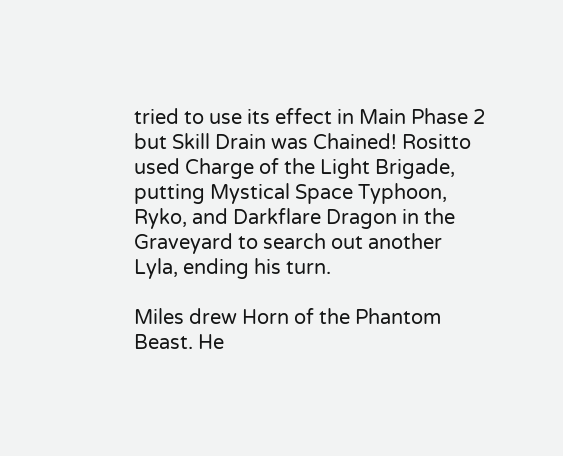tried to use its effect in Main Phase 2 but Skill Drain was Chained! Rositto used Charge of the Light Brigade, putting Mystical Space Typhoon, Ryko, and Darkflare Dragon in the Graveyard to search out another Lyla, ending his turn.

Miles drew Horn of the Phantom Beast. He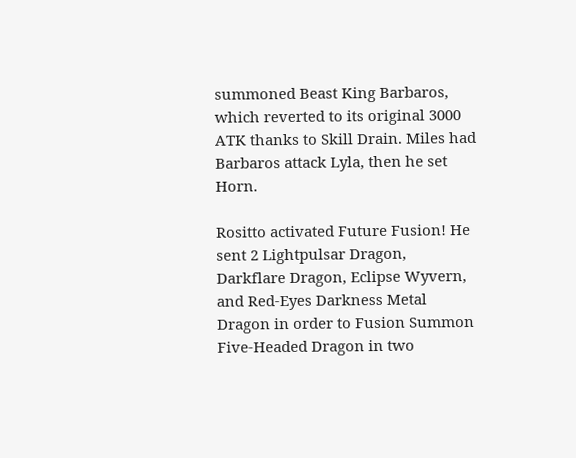summoned Beast King Barbaros, which reverted to its original 3000 ATK thanks to Skill Drain. Miles had Barbaros attack Lyla, then he set Horn.

Rositto activated Future Fusion! He sent 2 Lightpulsar Dragon, Darkflare Dragon, Eclipse Wyvern, and Red-Eyes Darkness Metal Dragon in order to Fusion Summon Five-Headed Dragon in two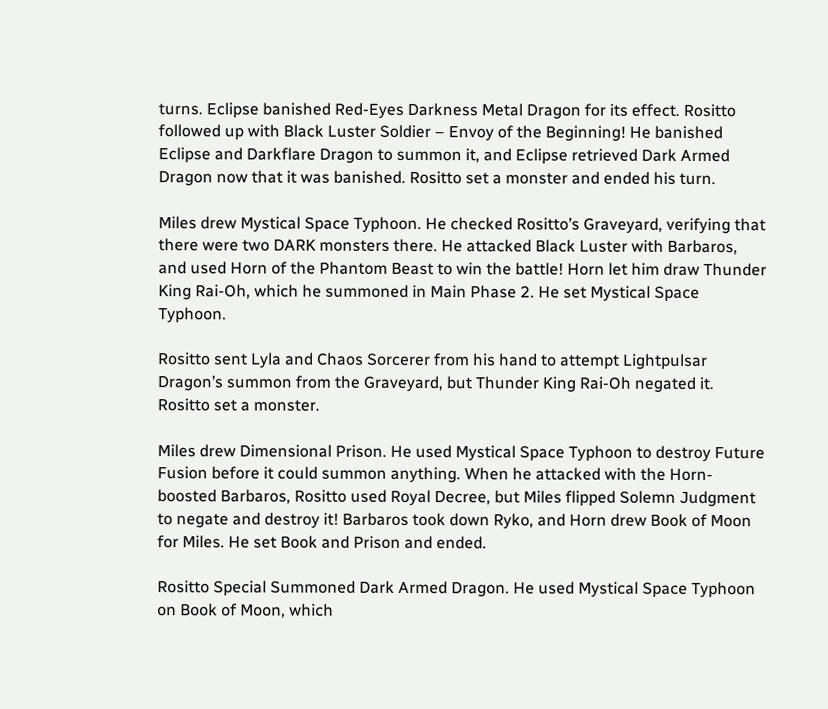turns. Eclipse banished Red-Eyes Darkness Metal Dragon for its effect. Rositto followed up with Black Luster Soldier – Envoy of the Beginning! He banished Eclipse and Darkflare Dragon to summon it, and Eclipse retrieved Dark Armed Dragon now that it was banished. Rositto set a monster and ended his turn.

Miles drew Mystical Space Typhoon. He checked Rositto’s Graveyard, verifying that there were two DARK monsters there. He attacked Black Luster with Barbaros, and used Horn of the Phantom Beast to win the battle! Horn let him draw Thunder King Rai-Oh, which he summoned in Main Phase 2. He set Mystical Space Typhoon.

Rositto sent Lyla and Chaos Sorcerer from his hand to attempt Lightpulsar Dragon’s summon from the Graveyard, but Thunder King Rai-Oh negated it. Rositto set a monster.

Miles drew Dimensional Prison. He used Mystical Space Typhoon to destroy Future Fusion before it could summon anything. When he attacked with the Horn-boosted Barbaros, Rositto used Royal Decree, but Miles flipped Solemn Judgment to negate and destroy it! Barbaros took down Ryko, and Horn drew Book of Moon for Miles. He set Book and Prison and ended.

Rositto Special Summoned Dark Armed Dragon. He used Mystical Space Typhoon on Book of Moon, which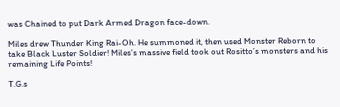was Chained to put Dark Armed Dragon face-down.

Miles drew Thunder King Rai-Oh. He summoned it, then used Monster Reborn to take Black Luster Soldier! Miles’s massive field took out Rositto’s monsters and his remaining Life Points!

T.G.s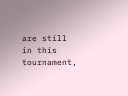are still in this tournament,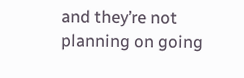and they’re not planning on going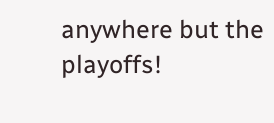anywhere but the playoffs!